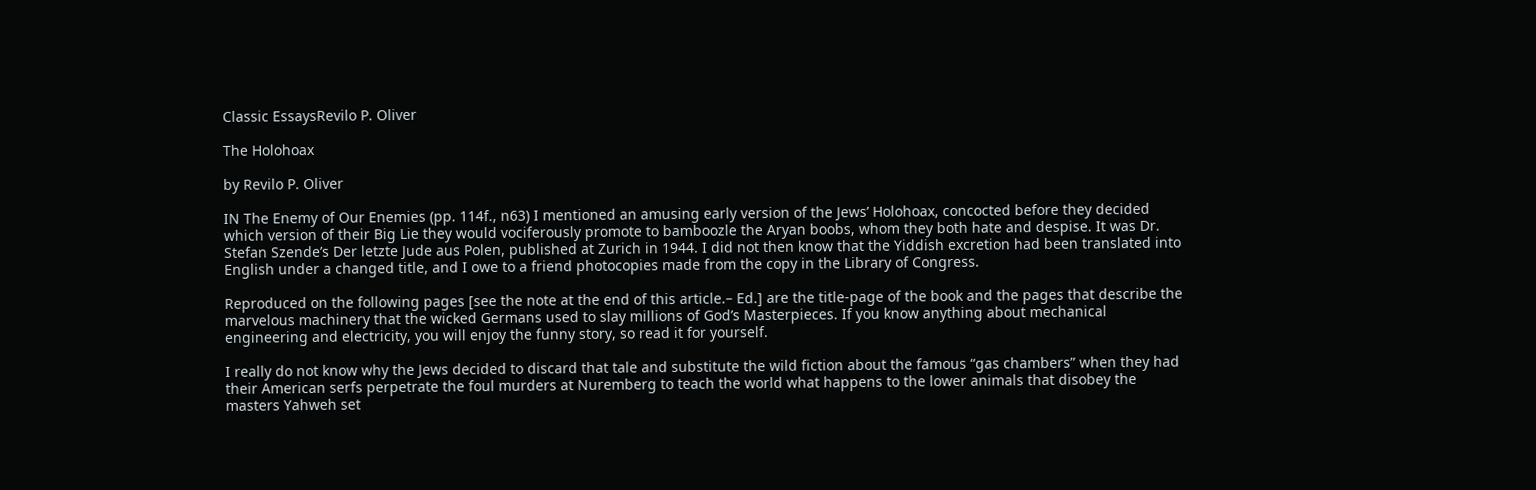Classic EssaysRevilo P. Oliver

The Holohoax

by Revilo P. Oliver

IN The Enemy of Our Enemies (pp. 114f., n63) I mentioned an amusing early version of the Jews’ Holohoax, concocted before they decided which version of their Big Lie they would vociferously promote to bamboozle the Aryan boobs, whom they both hate and despise. It was Dr. Stefan Szende’s Der letzte Jude aus Polen, published at Zurich in 1944. I did not then know that the Yiddish excretion had been translated into English under a changed title, and I owe to a friend photocopies made from the copy in the Library of Congress.

Reproduced on the following pages [see the note at the end of this article.– Ed.] are the title-page of the book and the pages that describe the marvelous machinery that the wicked Germans used to slay millions of God’s Masterpieces. If you know anything about mechanical engineering and electricity, you will enjoy the funny story, so read it for yourself.

I really do not know why the Jews decided to discard that tale and substitute the wild fiction about the famous “gas chambers” when they had their American serfs perpetrate the foul murders at Nuremberg to teach the world what happens to the lower animals that disobey the masters Yahweh set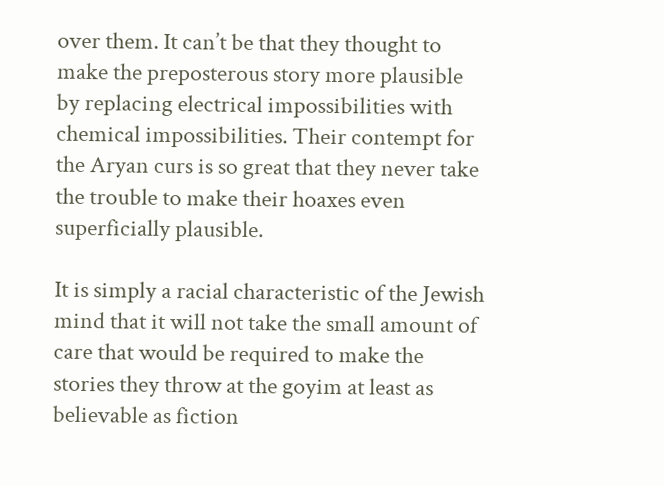over them. It can’t be that they thought to make the preposterous story more plausible by replacing electrical impossibilities with chemical impossibilities. Their contempt for the Aryan curs is so great that they never take the trouble to make their hoaxes even superficially plausible.

It is simply a racial characteristic of the Jewish mind that it will not take the small amount of care that would be required to make the stories they throw at the goyim at least as believable as fiction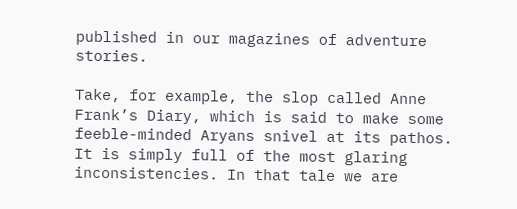published in our magazines of adventure stories.

Take, for example, the slop called Anne Frank’s Diary, which is said to make some feeble-minded Aryans snivel at its pathos. It is simply full of the most glaring inconsistencies. In that tale we are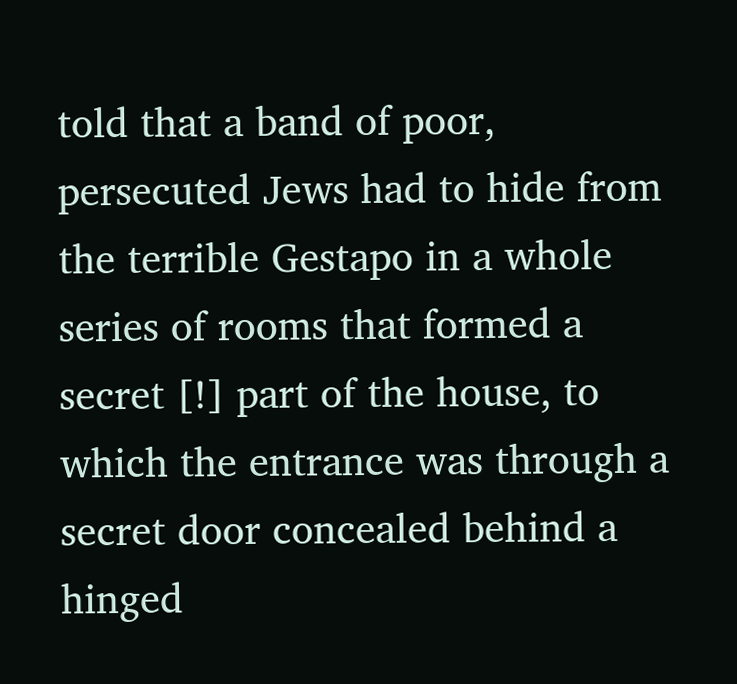told that a band of poor, persecuted Jews had to hide from the terrible Gestapo in a whole series of rooms that formed a secret [!] part of the house, to which the entrance was through a secret door concealed behind a hinged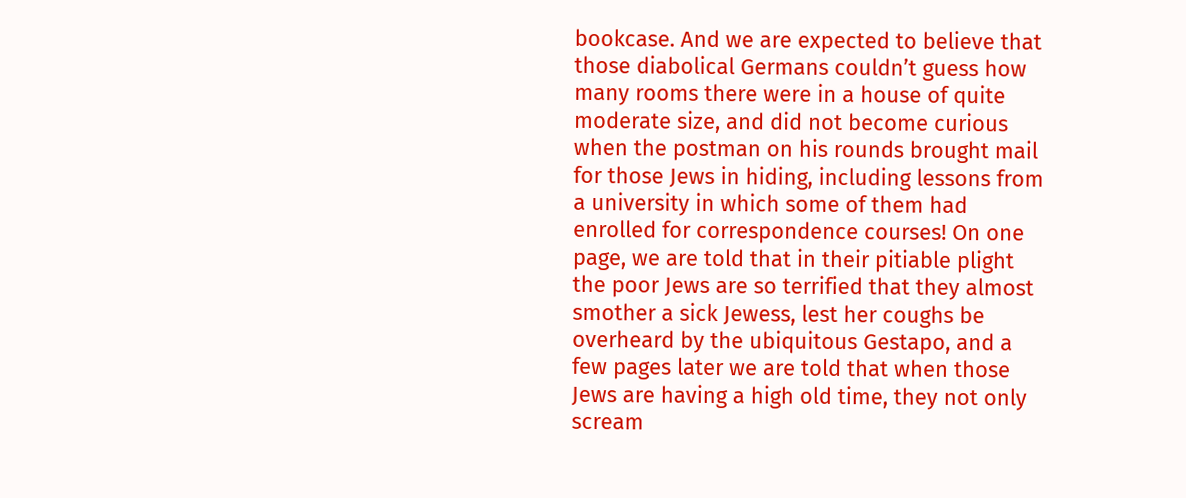bookcase. And we are expected to believe that those diabolical Germans couldn’t guess how many rooms there were in a house of quite moderate size, and did not become curious when the postman on his rounds brought mail for those Jews in hiding, including lessons from a university in which some of them had enrolled for correspondence courses! On one page, we are told that in their pitiable plight the poor Jews are so terrified that they almost smother a sick Jewess, lest her coughs be overheard by the ubiquitous Gestapo, and a few pages later we are told that when those Jews are having a high old time, they not only scream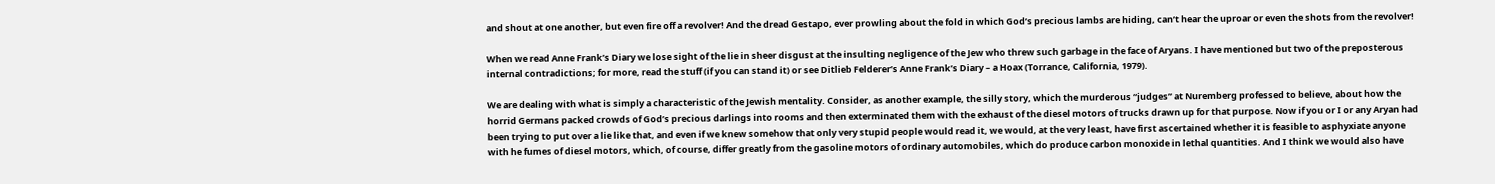and shout at one another, but even fire off a revolver! And the dread Gestapo, ever prowling about the fold in which God’s precious lambs are hiding, can’t hear the uproar or even the shots from the revolver!

When we read Anne Frank’s Diary we lose sight of the lie in sheer disgust at the insulting negligence of the Jew who threw such garbage in the face of Aryans. I have mentioned but two of the preposterous internal contradictions; for more, read the stuff (if you can stand it) or see Ditlieb Felderer’s Anne Frank’s Diary – a Hoax (Torrance, California, 1979).

We are dealing with what is simply a characteristic of the Jewish mentality. Consider, as another example, the silly story, which the murderous “judges” at Nuremberg professed to believe, about how the horrid Germans packed crowds of God’s precious darlings into rooms and then exterminated them with the exhaust of the diesel motors of trucks drawn up for that purpose. Now if you or I or any Aryan had been trying to put over a lie like that, and even if we knew somehow that only very stupid people would read it, we would, at the very least, have first ascertained whether it is feasible to asphyxiate anyone with he fumes of diesel motors, which, of course, differ greatly from the gasoline motors of ordinary automobiles, which do produce carbon monoxide in lethal quantities. And I think we would also have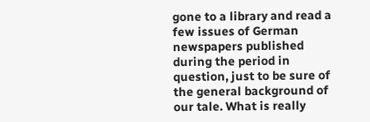gone to a library and read a few issues of German newspapers published during the period in question, just to be sure of the general background of our tale. What is really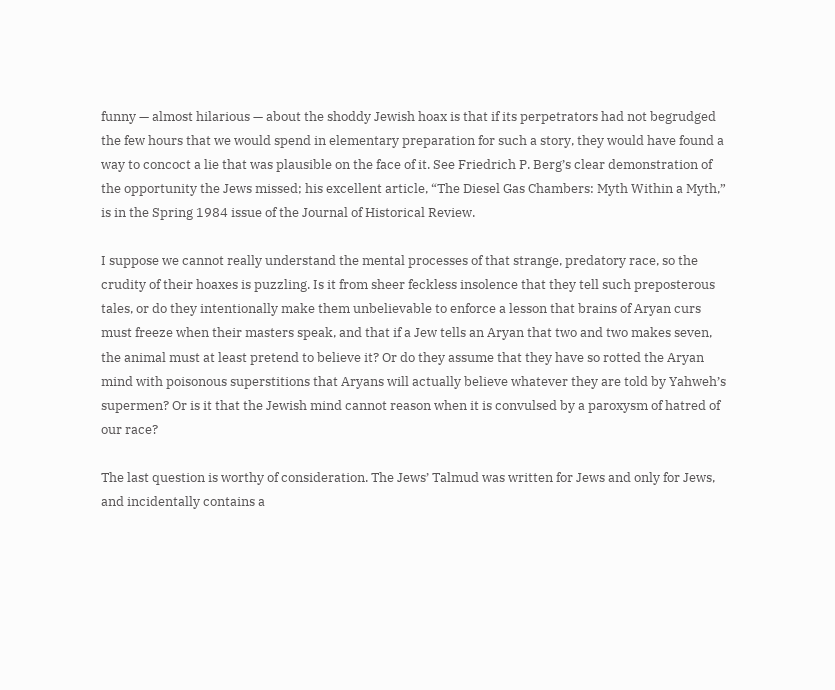funny — almost hilarious — about the shoddy Jewish hoax is that if its perpetrators had not begrudged the few hours that we would spend in elementary preparation for such a story, they would have found a way to concoct a lie that was plausible on the face of it. See Friedrich P. Berg’s clear demonstration of the opportunity the Jews missed; his excellent article, “The Diesel Gas Chambers: Myth Within a Myth,” is in the Spring 1984 issue of the Journal of Historical Review.

I suppose we cannot really understand the mental processes of that strange, predatory race, so the crudity of their hoaxes is puzzling. Is it from sheer feckless insolence that they tell such preposterous tales, or do they intentionally make them unbelievable to enforce a lesson that brains of Aryan curs must freeze when their masters speak, and that if a Jew tells an Aryan that two and two makes seven, the animal must at least pretend to believe it? Or do they assume that they have so rotted the Aryan mind with poisonous superstitions that Aryans will actually believe whatever they are told by Yahweh’s supermen? Or is it that the Jewish mind cannot reason when it is convulsed by a paroxysm of hatred of our race?

The last question is worthy of consideration. The Jews’ Talmud was written for Jews and only for Jews, and incidentally contains a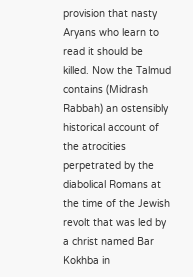provision that nasty Aryans who learn to read it should be killed. Now the Talmud contains (Midrash Rabbah) an ostensibly historical account of the atrocities perpetrated by the diabolical Romans at the time of the Jewish revolt that was led by a christ named Bar Kokhba in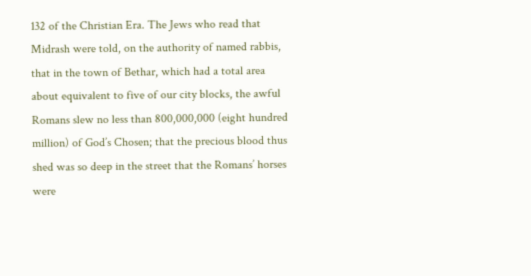132 of the Christian Era. The Jews who read that Midrash were told, on the authority of named rabbis, that in the town of Bethar, which had a total area about equivalent to five of our city blocks, the awful Romans slew no less than 800,000,000 (eight hundred million) of God’s Chosen; that the precious blood thus shed was so deep in the street that the Romans’ horses were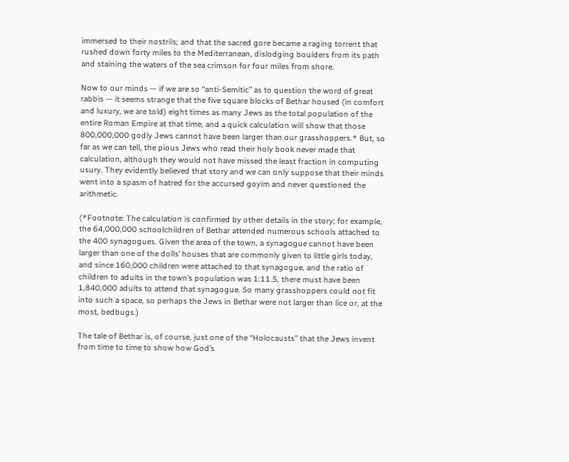immersed to their nostrils; and that the sacred gore became a raging torrent that rushed down forty miles to the Mediterranean, dislodging boulders from its path and staining the waters of the sea crimson for four miles from shore.

Now to our minds — if we are so “anti-Semitic” as to question the word of great rabbis — it seems strange that the five square blocks of Bethar housed (in comfort and luxury, we are told) eight times as many Jews as the total population of the entire Roman Empire at that time, and a quick calculation will show that those 800,000,000 godly Jews cannot have been larger than our grasshoppers.* But, so far as we can tell, the pious Jews who read their holy book never made that calculation, although they would not have missed the least fraction in computing usury. They evidently believed that story and we can only suppose that their minds went into a spasm of hatred for the accursed goyim and never questioned the arithmetic.

(*Footnote: The calculation is confirmed by other details in the story; for example, the 64,000,000 schoolchildren of Bethar attended numerous schools attached to the 400 synagogues. Given the area of the town, a synagogue cannot have been larger than one of the dolls’ houses that are commonly given to little girls today, and since 160,000 children were attached to that synagogue, and the ratio of children to adults in the town’s population was 1:11.5, there must have been 1,840,000 adults to attend that synagogue. So many grasshoppers could not fit into such a space, so perhaps the Jews in Bethar were not larger than lice or, at the most, bedbugs.)

The tale of Bethar is, of course, just one of the “Holocausts” that the Jews invent from time to time to show how God’s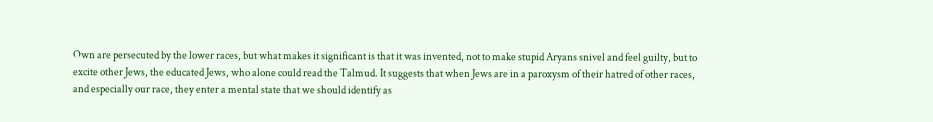Own are persecuted by the lower races, but what makes it significant is that it was invented, not to make stupid Aryans snivel and feel guilty, but to excite other Jews, the educated Jews, who alone could read the Talmud. It suggests that when Jews are in a paroxysm of their hatred of other races, and especially our race, they enter a mental state that we should identify as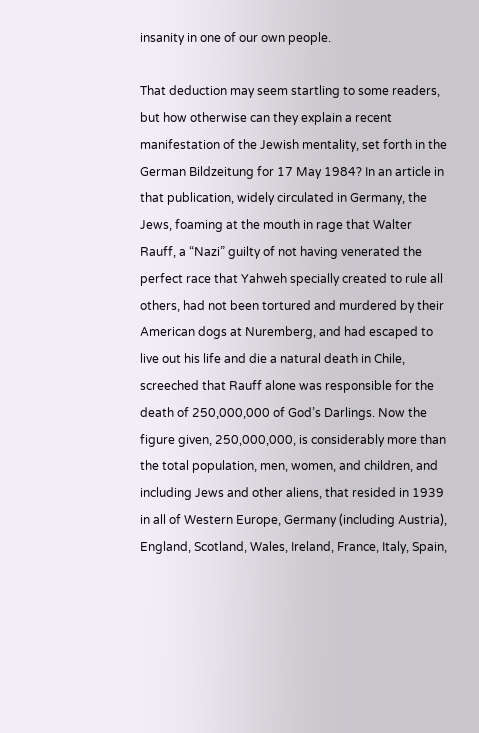insanity in one of our own people.

That deduction may seem startling to some readers, but how otherwise can they explain a recent manifestation of the Jewish mentality, set forth in the German Bildzeitung for 17 May 1984? In an article in that publication, widely circulated in Germany, the Jews, foaming at the mouth in rage that Walter Rauff, a “Nazi” guilty of not having venerated the perfect race that Yahweh specially created to rule all others, had not been tortured and murdered by their American dogs at Nuremberg, and had escaped to live out his life and die a natural death in Chile, screeched that Rauff alone was responsible for the death of 250,000,000 of God’s Darlings. Now the figure given, 250,000,000, is considerably more than the total population, men, women, and children, and including Jews and other aliens, that resided in 1939 in all of Western Europe, Germany (including Austria), England, Scotland, Wales, Ireland, France, Italy, Spain,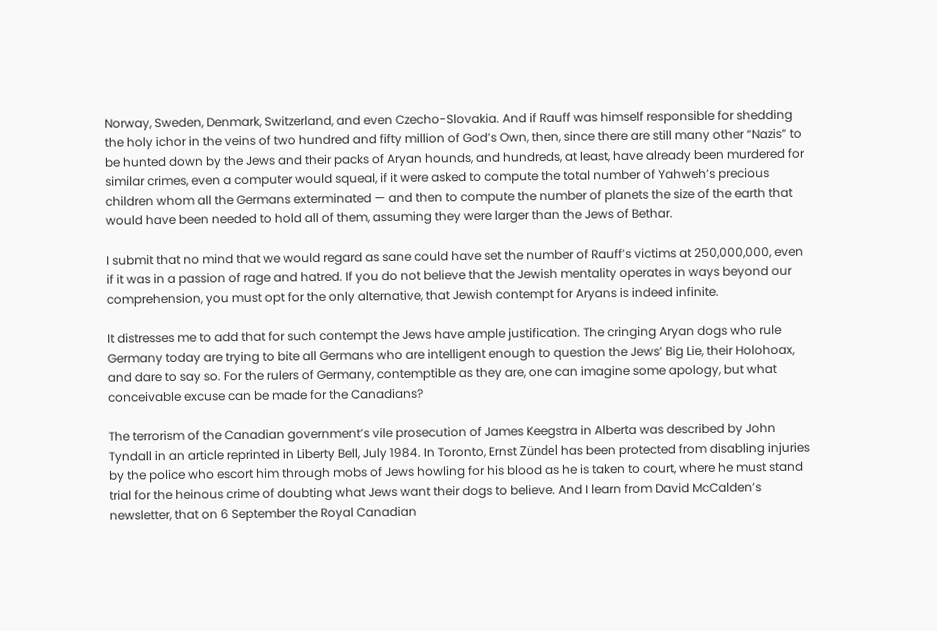Norway, Sweden, Denmark, Switzerland, and even Czecho-Slovakia. And if Rauff was himself responsible for shedding the holy ichor in the veins of two hundred and fifty million of God’s Own, then, since there are still many other “Nazis” to be hunted down by the Jews and their packs of Aryan hounds, and hundreds, at least, have already been murdered for similar crimes, even a computer would squeal, if it were asked to compute the total number of Yahweh’s precious children whom all the Germans exterminated — and then to compute the number of planets the size of the earth that would have been needed to hold all of them, assuming they were larger than the Jews of Bethar.

I submit that no mind that we would regard as sane could have set the number of Rauff’s victims at 250,000,000, even if it was in a passion of rage and hatred. If you do not believe that the Jewish mentality operates in ways beyond our comprehension, you must opt for the only alternative, that Jewish contempt for Aryans is indeed infinite.

It distresses me to add that for such contempt the Jews have ample justification. The cringing Aryan dogs who rule Germany today are trying to bite all Germans who are intelligent enough to question the Jews’ Big Lie, their Holohoax, and dare to say so. For the rulers of Germany, contemptible as they are, one can imagine some apology, but what conceivable excuse can be made for the Canadians?

The terrorism of the Canadian government’s vile prosecution of James Keegstra in Alberta was described by John Tyndall in an article reprinted in Liberty Bell, July 1984. In Toronto, Ernst Zündel has been protected from disabling injuries by the police who escort him through mobs of Jews howling for his blood as he is taken to court, where he must stand trial for the heinous crime of doubting what Jews want their dogs to believe. And I learn from David McCalden’s newsletter, that on 6 September the Royal Canadian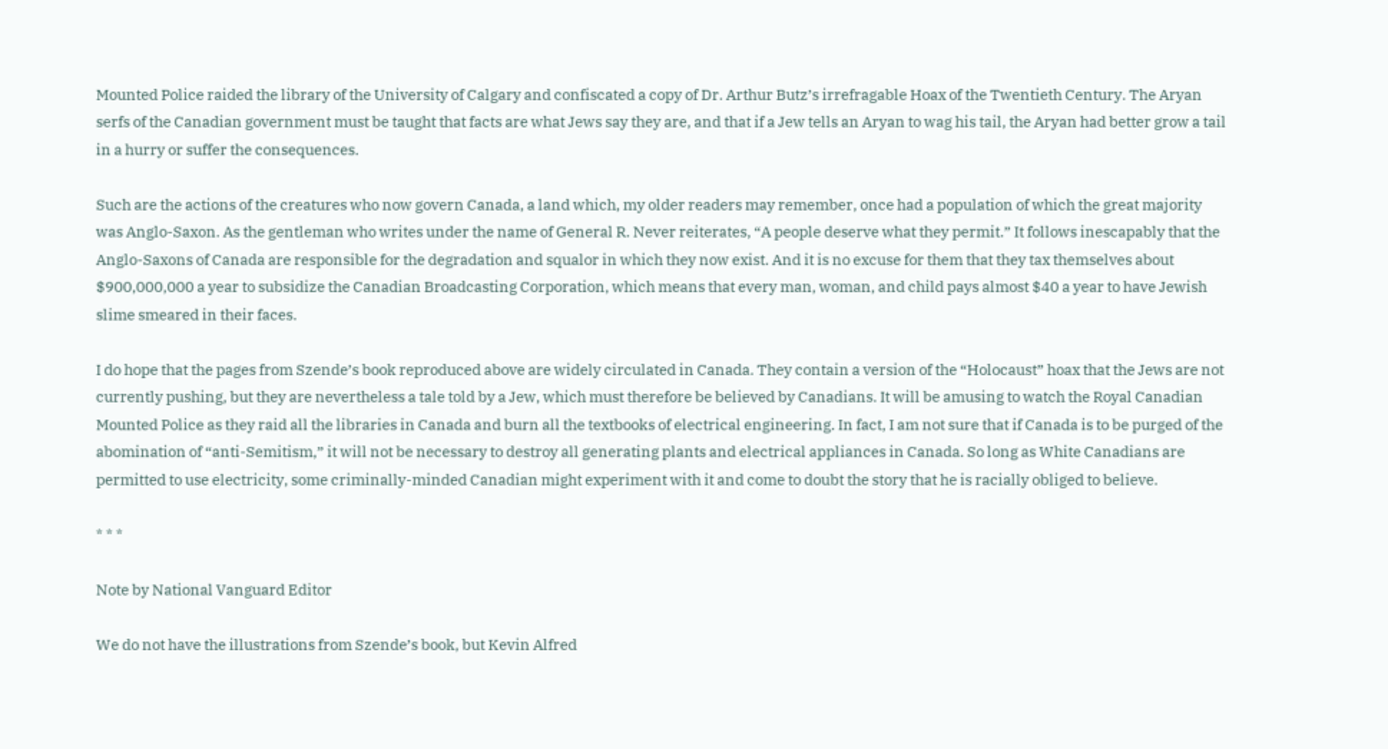Mounted Police raided the library of the University of Calgary and confiscated a copy of Dr. Arthur Butz’s irrefragable Hoax of the Twentieth Century. The Aryan serfs of the Canadian government must be taught that facts are what Jews say they are, and that if a Jew tells an Aryan to wag his tail, the Aryan had better grow a tail in a hurry or suffer the consequences.

Such are the actions of the creatures who now govern Canada, a land which, my older readers may remember, once had a population of which the great majority was Anglo-Saxon. As the gentleman who writes under the name of General R. Never reiterates, “A people deserve what they permit.” It follows inescapably that the Anglo-Saxons of Canada are responsible for the degradation and squalor in which they now exist. And it is no excuse for them that they tax themselves about $900,000,000 a year to subsidize the Canadian Broadcasting Corporation, which means that every man, woman, and child pays almost $40 a year to have Jewish slime smeared in their faces.

I do hope that the pages from Szende’s book reproduced above are widely circulated in Canada. They contain a version of the “Holocaust” hoax that the Jews are not currently pushing, but they are nevertheless a tale told by a Jew, which must therefore be believed by Canadians. It will be amusing to watch the Royal Canadian Mounted Police as they raid all the libraries in Canada and burn all the textbooks of electrical engineering. In fact, I am not sure that if Canada is to be purged of the abomination of “anti-Semitism,” it will not be necessary to destroy all generating plants and electrical appliances in Canada. So long as White Canadians are permitted to use electricity, some criminally-minded Canadian might experiment with it and come to doubt the story that he is racially obliged to believe.

* * *

Note by National Vanguard Editor

We do not have the illustrations from Szende’s book, but Kevin Alfred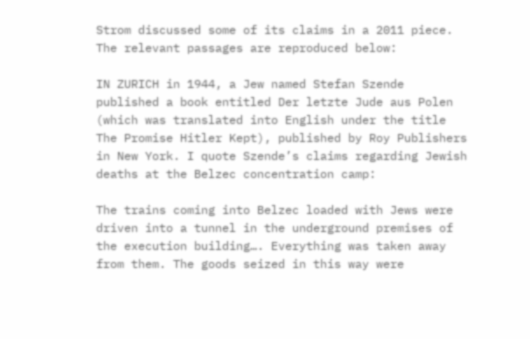Strom discussed some of its claims in a 2011 piece. The relevant passages are reproduced below:

IN ZURICH in 1944, a Jew named Stefan Szende published a book entitled Der letzte Jude aus Polen (which was translated into English under the title The Promise Hitler Kept), published by Roy Publishers in New York. I quote Szende’s claims regarding Jewish deaths at the Belzec concentration camp:

The trains coming into Belzec loaded with Jews were driven into a tunnel in the underground premises of the execution building…. Everything was taken away from them. The goods seized in this way were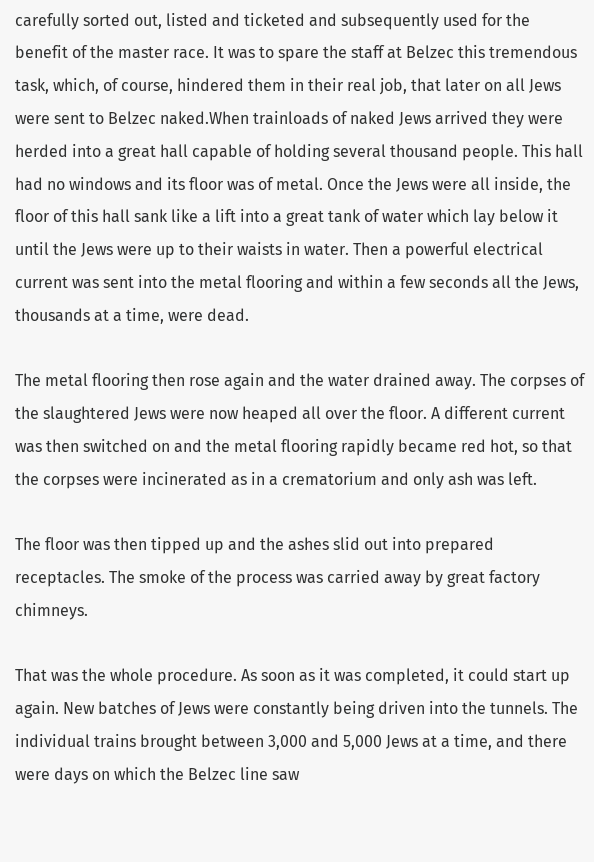carefully sorted out, listed and ticketed and subsequently used for the benefit of the master race. It was to spare the staff at Belzec this tremendous task, which, of course, hindered them in their real job, that later on all Jews were sent to Belzec naked.When trainloads of naked Jews arrived they were herded into a great hall capable of holding several thousand people. This hall had no windows and its floor was of metal. Once the Jews were all inside, the floor of this hall sank like a lift into a great tank of water which lay below it until the Jews were up to their waists in water. Then a powerful electrical current was sent into the metal flooring and within a few seconds all the Jews, thousands at a time, were dead.

The metal flooring then rose again and the water drained away. The corpses of the slaughtered Jews were now heaped all over the floor. A different current was then switched on and the metal flooring rapidly became red hot, so that the corpses were incinerated as in a crematorium and only ash was left.

The floor was then tipped up and the ashes slid out into prepared receptacles. The smoke of the process was carried away by great factory chimneys.

That was the whole procedure. As soon as it was completed, it could start up again. New batches of Jews were constantly being driven into the tunnels. The individual trains brought between 3,000 and 5,000 Jews at a time, and there were days on which the Belzec line saw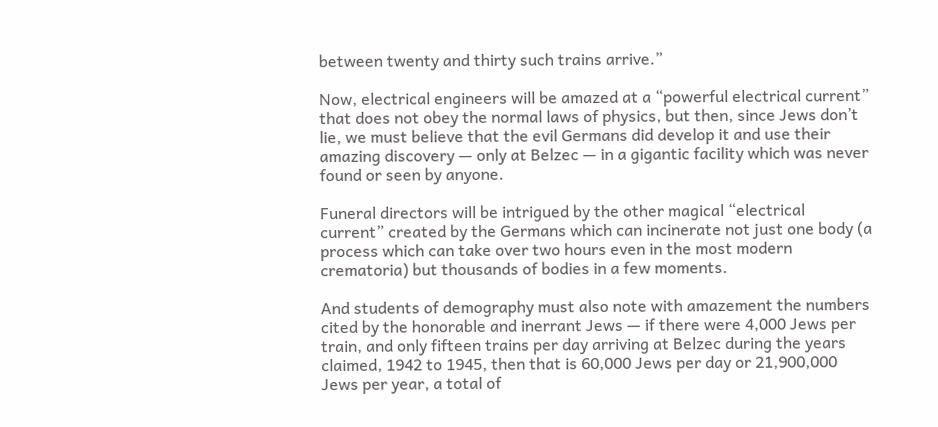between twenty and thirty such trains arrive.”

Now, electrical engineers will be amazed at a “powerful electrical current” that does not obey the normal laws of physics, but then, since Jews don’t lie, we must believe that the evil Germans did develop it and use their amazing discovery — only at Belzec — in a gigantic facility which was never found or seen by anyone.

Funeral directors will be intrigued by the other magical “electrical current” created by the Germans which can incinerate not just one body (a process which can take over two hours even in the most modern crematoria) but thousands of bodies in a few moments.

And students of demography must also note with amazement the numbers cited by the honorable and inerrant Jews — if there were 4,000 Jews per train, and only fifteen trains per day arriving at Belzec during the years claimed, 1942 to 1945, then that is 60,000 Jews per day or 21,900,000 Jews per year, a total of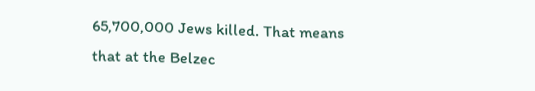65,700,000 Jews killed. That means that at the Belzec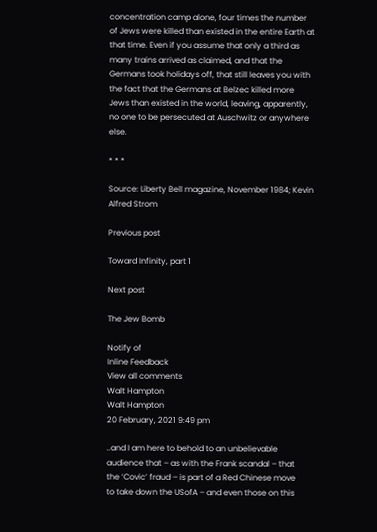concentration camp alone, four times the number of Jews were killed than existed in the entire Earth at that time. Even if you assume that only a third as many trains arrived as claimed, and that the Germans took holidays off, that still leaves you with the fact that the Germans at Belzec killed more Jews than existed in the world, leaving, apparently, no one to be persecuted at Auschwitz or anywhere else.

* * *

Source: Liberty Bell magazine, November 1984; Kevin Alfred Strom

Previous post

Toward Infinity, part 1

Next post

The Jew Bomb

Notify of
Inline Feedback
View all comments
Walt Hampton
Walt Hampton
20 February, 2021 9:49 pm

..and I am here to behold to an unbelievable
audience that – as with the Frank scandal – that
the ‘Covic’ fraud – is part of a Red Chinese move
to take down the USofA – and even those on this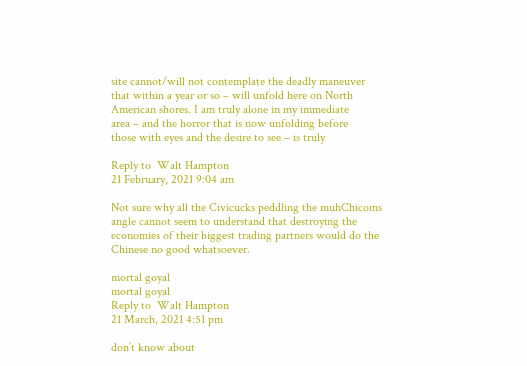site cannot/will not contemplate the deadly maneuver
that within a year or so – will unfold here on North
American shores. I am truly alone in my immediate
area – and the horror that is now unfolding before
those with eyes and the desire to see – is truly

Reply to  Walt Hampton
21 February, 2021 9:04 am

Not sure why all the Civicucks peddling the muhChicoms angle cannot seem to understand that destroying the economies of their biggest trading partners would do the Chinese no good whatsoever.

mortal goyal
mortal goyal
Reply to  Walt Hampton
21 March, 2021 4:51 pm

don’t know about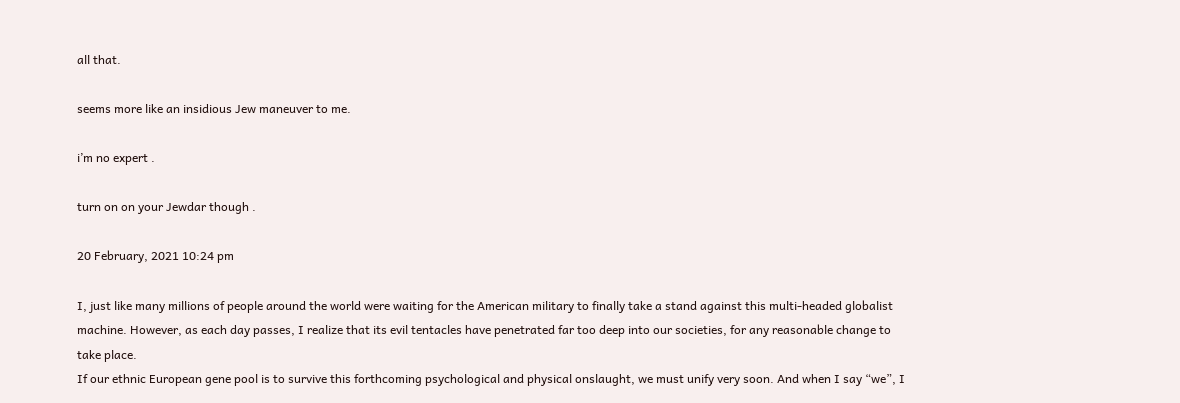all that.

seems more like an insidious Jew maneuver to me.

i’m no expert .

turn on on your Jewdar though .

20 February, 2021 10:24 pm

I, just like many millions of people around the world were waiting for the American military to finally take a stand against this multi-headed globalist machine. However, as each day passes, I realize that its evil tentacles have penetrated far too deep into our societies, for any reasonable change to take place.
If our ethnic European gene pool is to survive this forthcoming psychological and physical onslaught, we must unify very soon. And when I say “we”, I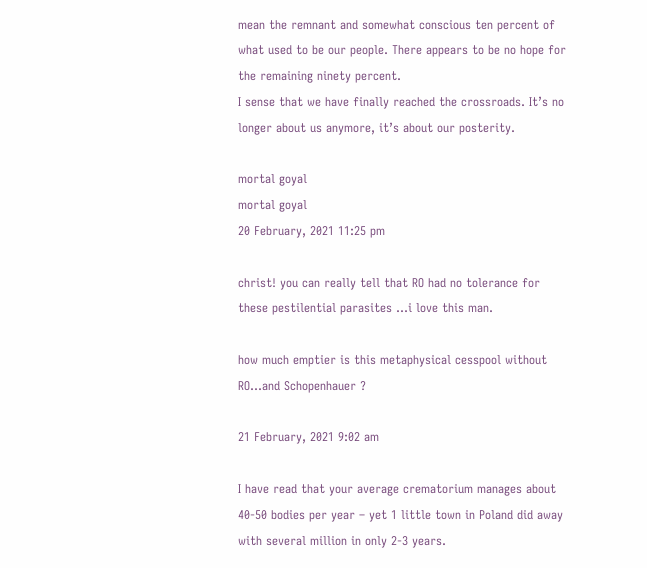mean the remnant and somewhat conscious ten percent of what used to be our people. There appears to be no hope for the remaining ninety percent.
I sense that we have finally reached the crossroads. It’s no longer about us anymore, it’s about our posterity.

mortal goyal
mortal goyal
20 February, 2021 11:25 pm

christ! you can really tell that RO had no tolerance for these pestilential parasites …i love this man.

how much emptier is this metaphysical cesspool without RO…and Schopenhauer ?

21 February, 2021 9:02 am

I have read that your average crematorium manages about 40-50 bodies per year – yet 1 little town in Poland did away with several million in only 2-3 years.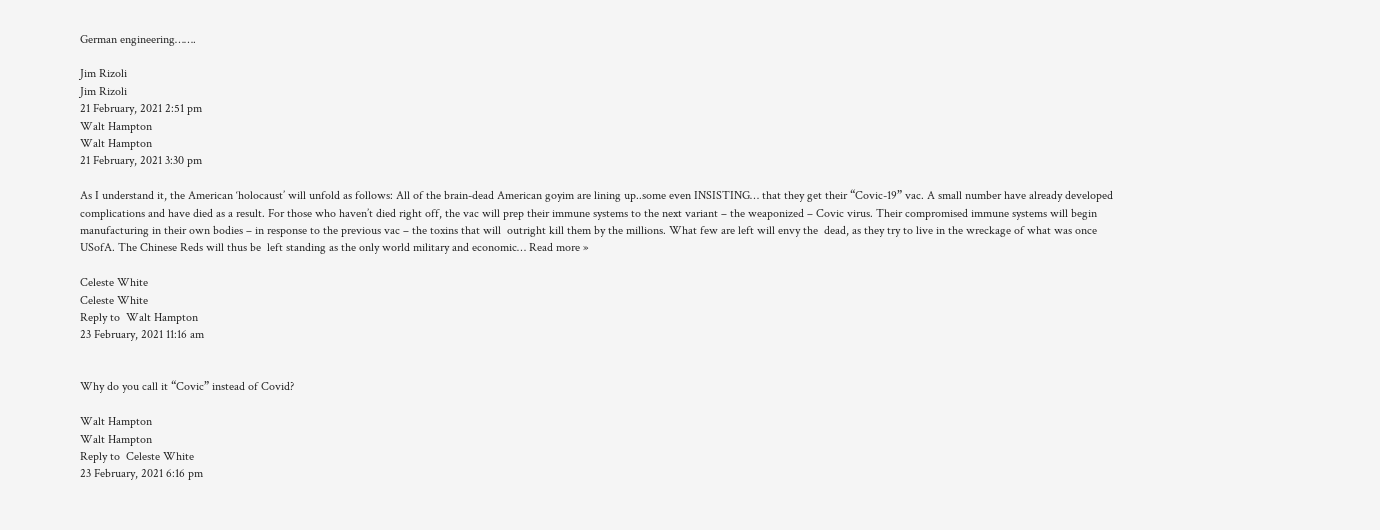German engineering…….

Jim Rizoli
Jim Rizoli
21 February, 2021 2:51 pm
Walt Hampton
Walt Hampton
21 February, 2021 3:30 pm

As I understand it, the American ‘holocaust’ will unfold as follows: All of the brain-dead American goyim are lining up..some even INSISTING… that they get their “Covic-19” vac. A small number have already developed complications and have died as a result. For those who haven’t died right off, the vac will prep their immune systems to the next variant – the weaponized – Covic virus. Their compromised immune systems will begin manufacturing in their own bodies – in response to the previous vac – the toxins that will  outright kill them by the millions. What few are left will envy the  dead, as they try to live in the wreckage of what was once USofA. The Chinese Reds will thus be  left standing as the only world military and economic… Read more »

Celeste White
Celeste White
Reply to  Walt Hampton
23 February, 2021 11:16 am


Why do you call it “Covic” instead of Covid?

Walt Hampton
Walt Hampton
Reply to  Celeste White
23 February, 2021 6:16 pm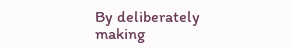By deliberately making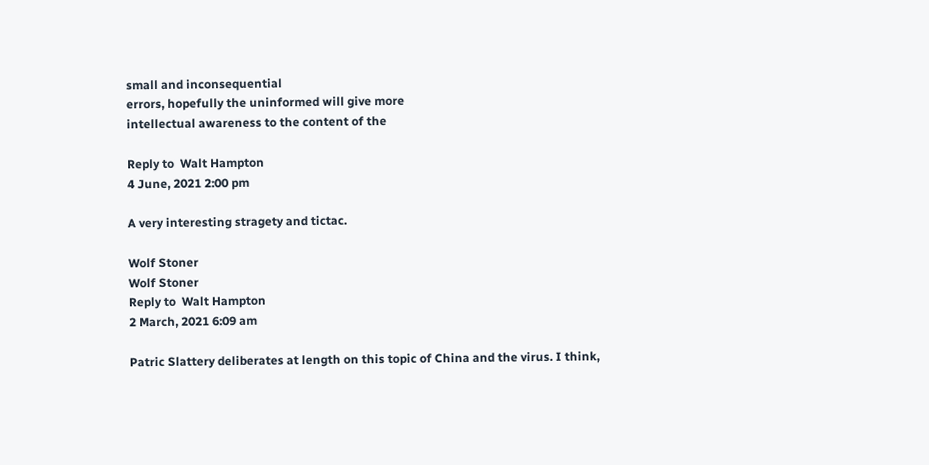small and inconsequential
errors, hopefully the uninformed will give more
intellectual awareness to the content of the

Reply to  Walt Hampton
4 June, 2021 2:00 pm

A very interesting stragety and tictac.

Wolf Stoner
Wolf Stoner
Reply to  Walt Hampton
2 March, 2021 6:09 am

Patric Slattery deliberates at length on this topic of China and the virus. I think,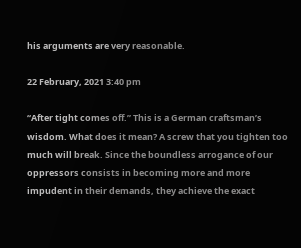his arguments are very reasonable.

22 February, 2021 3:40 pm

“After tight comes off.” This is a German craftsman’s wisdom. What does it mean? A screw that you tighten too much will break. Since the boundless arrogance of our oppressors consists in becoming more and more impudent in their demands, they achieve the exact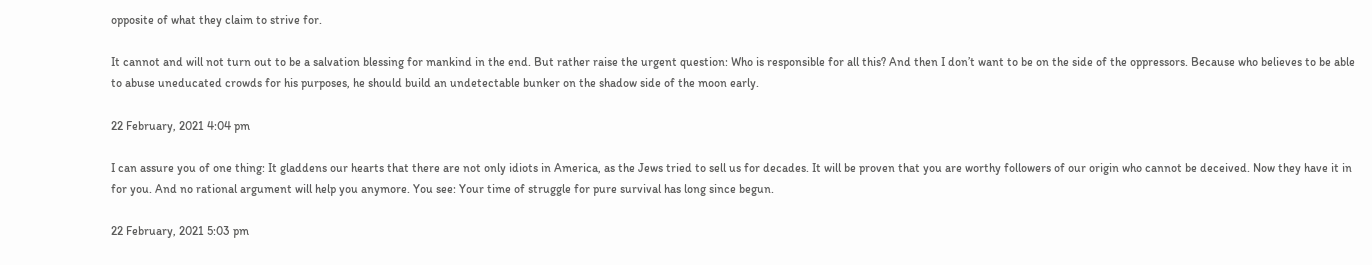opposite of what they claim to strive for.

It cannot and will not turn out to be a salvation blessing for mankind in the end. But rather raise the urgent question: Who is responsible for all this? And then I don’t want to be on the side of the oppressors. Because who believes to be able to abuse uneducated crowds for his purposes, he should build an undetectable bunker on the shadow side of the moon early.

22 February, 2021 4:04 pm

I can assure you of one thing: It gladdens our hearts that there are not only idiots in America, as the Jews tried to sell us for decades. It will be proven that you are worthy followers of our origin who cannot be deceived. Now they have it in for you. And no rational argument will help you anymore. You see: Your time of struggle for pure survival has long since begun.

22 February, 2021 5:03 pm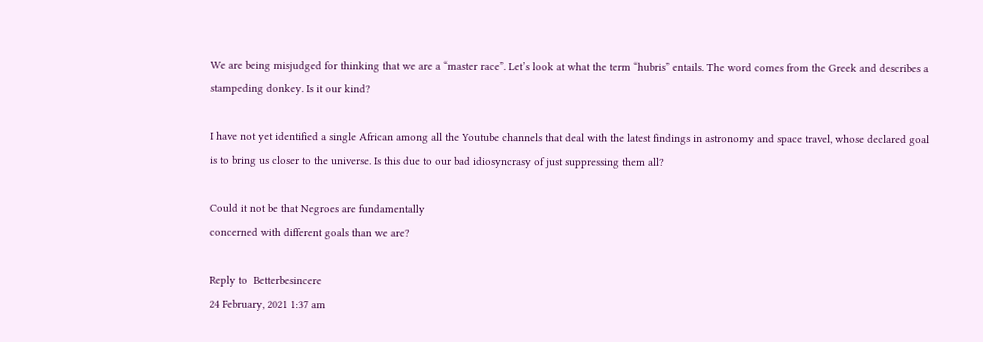We are being misjudged for thinking that we are a “master race”. Let’s look at what the term “hubris” entails. The word comes from the Greek and describes a stampeding donkey. Is it our kind?

I have not yet identified a single African among all the Youtube channels that deal with the latest findings in astronomy and space travel, whose declared goal is to bring us closer to the universe. Is this due to our bad idiosyncrasy of just suppressing them all?

Could it not be that Negroes are fundamentally
concerned with different goals than we are?

Reply to  Betterbesincere
24 February, 2021 1:37 am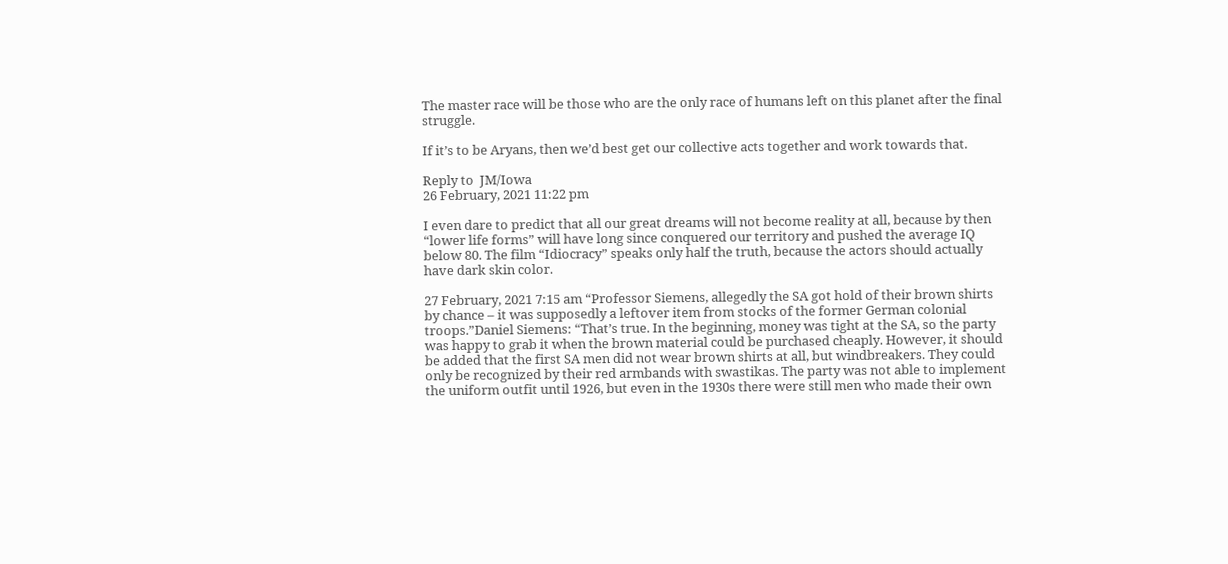The master race will be those who are the only race of humans left on this planet after the final struggle.

If it’s to be Aryans, then we’d best get our collective acts together and work towards that.

Reply to  JM/Iowa
26 February, 2021 11:22 pm

I even dare to predict that all our great dreams will not become reality at all, because by then “lower life forms” will have long since conquered our territory and pushed the average IQ below 80. The film “Idiocracy” speaks only half the truth, because the actors should actually have dark skin color.

27 February, 2021 7:15 am “Professor Siemens, allegedly the SA got hold of their brown shirts by chance – it was supposedly a leftover item from stocks of the former German colonial troops.”Daniel Siemens: “That’s true. In the beginning, money was tight at the SA, so the party was happy to grab it when the brown material could be purchased cheaply. However, it should be added that the first SA men did not wear brown shirts at all, but windbreakers. They could only be recognized by their red armbands with swastikas. The party was not able to implement the uniform outfit until 1926, but even in the 1930s there were still men who made their own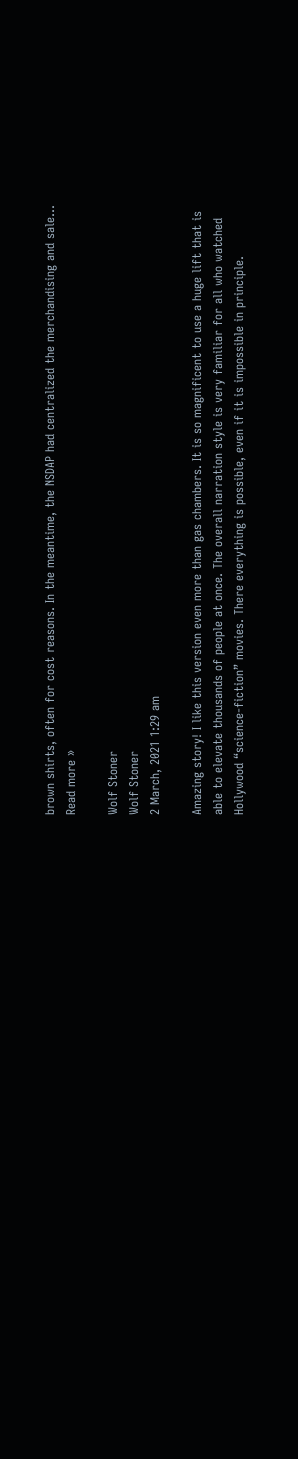brown shirts, often for cost reasons. In the meantime, the NSDAP had centralized the merchandising and sale… Read more »

Wolf Stoner
Wolf Stoner
2 March, 2021 1:29 am

Amazing story! I like this version even more than gas chambers. It is so magnificent to use a huge lift that is able to elevate thousands of people at once. The overall narration style is very familiar for all who watched Hollywood “science-fiction” movies. There everything is possible, even if it is impossible in principle.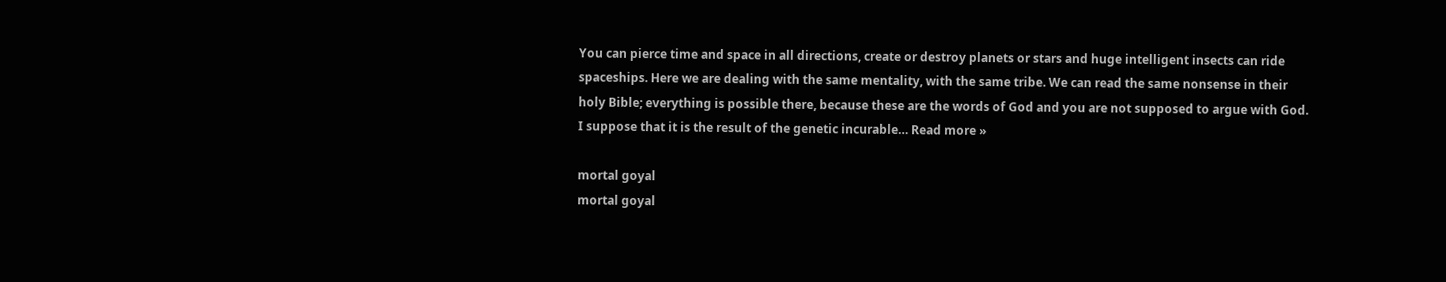You can pierce time and space in all directions, create or destroy planets or stars and huge intelligent insects can ride spaceships. Here we are dealing with the same mentality, with the same tribe. We can read the same nonsense in their holy Bible; everything is possible there, because these are the words of God and you are not supposed to argue with God. I suppose that it is the result of the genetic incurable… Read more »

mortal goyal
mortal goyal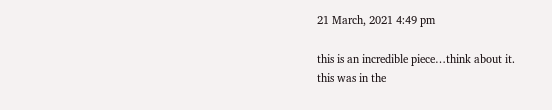21 March, 2021 4:49 pm

this is an incredible piece…think about it.
this was in the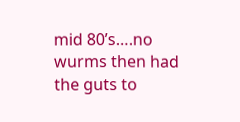mid 80’s….no wurms then had the guts to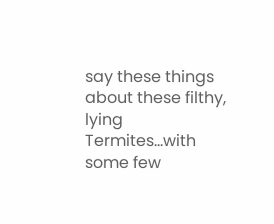say these things about these filthy, lying Termites…with some few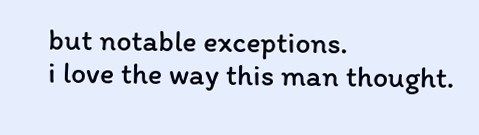but notable exceptions.
i love the way this man thought.